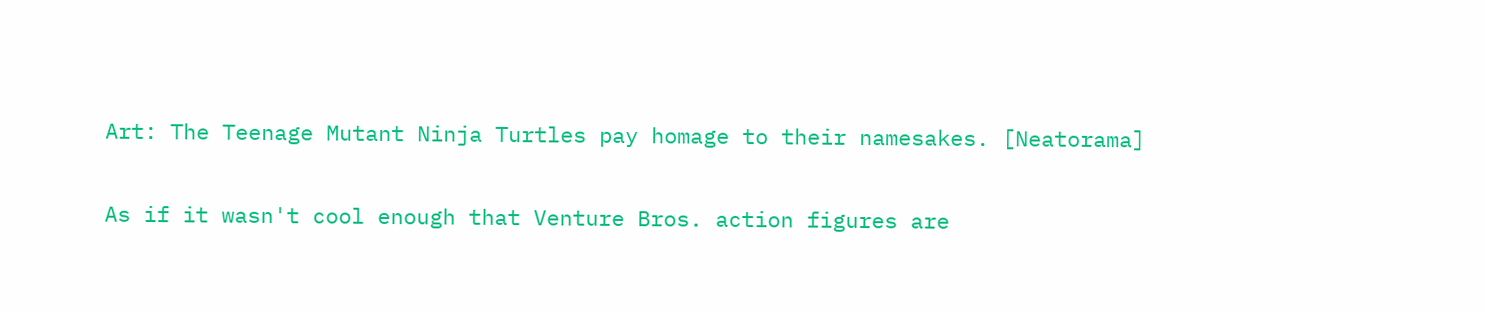Art: The Teenage Mutant Ninja Turtles pay homage to their namesakes. [Neatorama]

As if it wasn't cool enough that Venture Bros. action figures are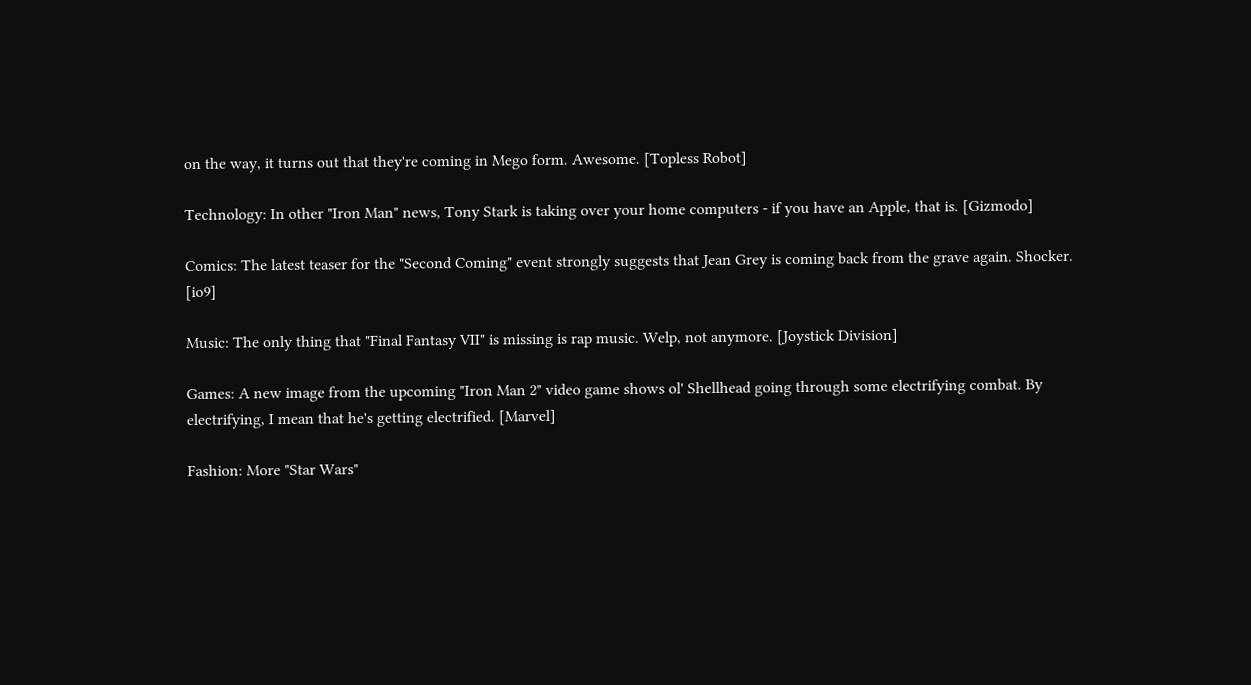on the way, it turns out that they're coming in Mego form. Awesome. [Topless Robot]

Technology: In other "Iron Man" news, Tony Stark is taking over your home computers - if you have an Apple, that is. [Gizmodo]

Comics: The latest teaser for the "Second Coming" event strongly suggests that Jean Grey is coming back from the grave again. Shocker. [io9]

Music: The only thing that "Final Fantasy VII" is missing is rap music. Welp, not anymore. [Joystick Division]

Games: A new image from the upcoming "Iron Man 2" video game shows ol' Shellhead going through some electrifying combat. By electrifying, I mean that he's getting electrified. [Marvel]

Fashion: More "Star Wars"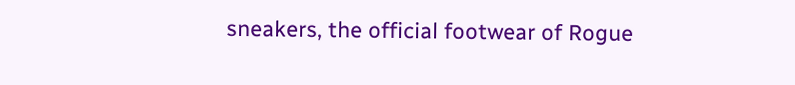sneakers, the official footwear of Rogue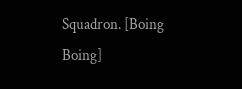Squadron. [Boing Boing]